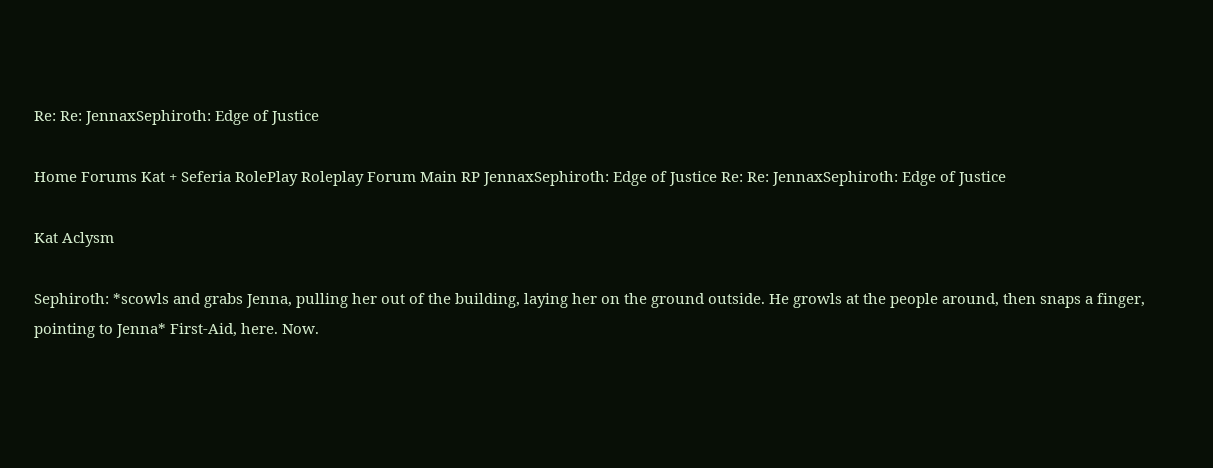Re: Re: JennaxSephiroth: Edge of Justice

Home Forums Kat + Seferia RolePlay Roleplay Forum Main RP JennaxSephiroth: Edge of Justice Re: Re: JennaxSephiroth: Edge of Justice

Kat Aclysm

Sephiroth: *scowls and grabs Jenna, pulling her out of the building, laying her on the ground outside. He growls at the people around, then snaps a finger, pointing to Jenna* First-Aid, here. Now.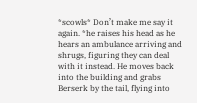*scowls* Don’t make me say it again. *he raises his head as he hears an ambulance arriving and shrugs, figuring they can deal with it instead. He moves back into the building and grabs Berserk by the tail, flying into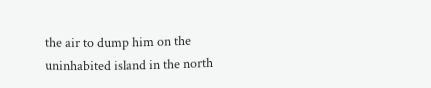the air to dump him on the uninhabited island in the north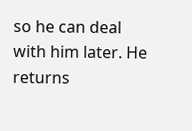so he can deal with him later. He returns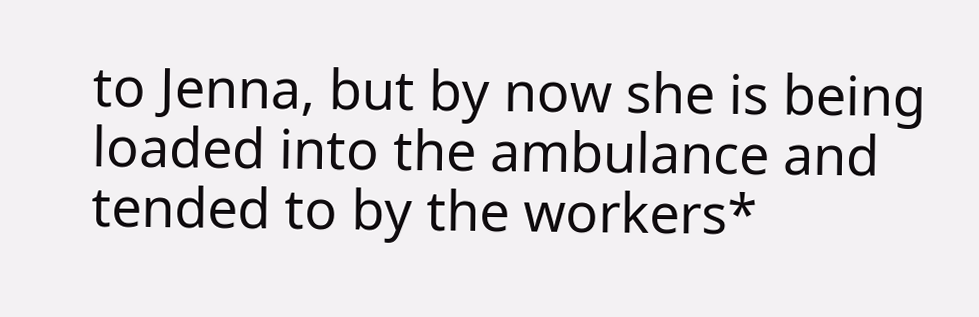to Jenna, but by now she is being loaded into the ambulance and tended to by the workers*